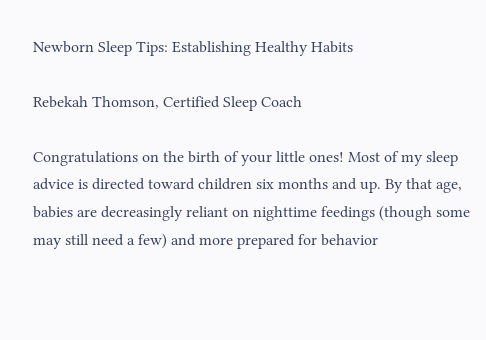Newborn Sleep Tips: Establishing Healthy Habits

Rebekah Thomson, Certified Sleep Coach

Congratulations on the birth of your little ones! Most of my sleep advice is directed toward children six months and up. By that age, babies are decreasingly reliant on nighttime feedings (though some may still need a few) and more prepared for behavior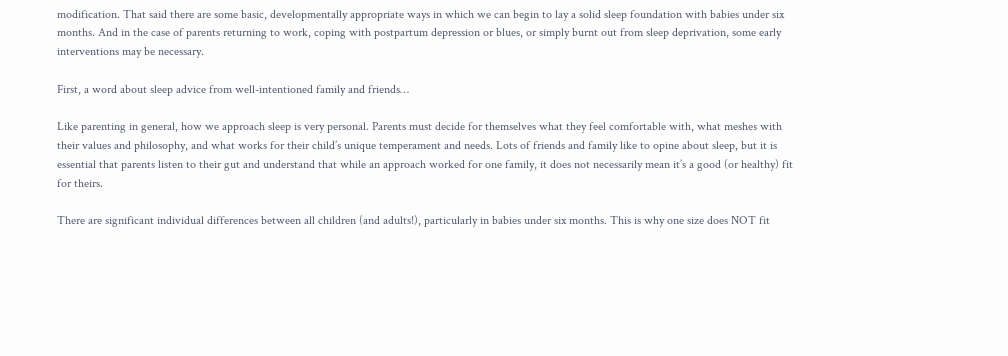modification. That said there are some basic, developmentally appropriate ways in which we can begin to lay a solid sleep foundation with babies under six months. And in the case of parents returning to work, coping with postpartum depression or blues, or simply burnt out from sleep deprivation, some early interventions may be necessary.

First, a word about sleep advice from well-intentioned family and friends…

Like parenting in general, how we approach sleep is very personal. Parents must decide for themselves what they feel comfortable with, what meshes with their values and philosophy, and what works for their child’s unique temperament and needs. Lots of friends and family like to opine about sleep, but it is essential that parents listen to their gut and understand that while an approach worked for one family, it does not necessarily mean it’s a good (or healthy) fit for theirs.

There are significant individual differences between all children (and adults!), particularly in babies under six months. This is why one size does NOT fit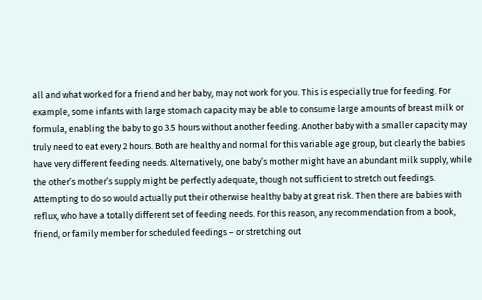all and what worked for a friend and her baby, may not work for you. This is especially true for feeding. For example, some infants with large stomach capacity may be able to consume large amounts of breast milk or formula, enabling the baby to go 3.5 hours without another feeding. Another baby with a smaller capacity may truly need to eat every 2 hours. Both are healthy and normal for this variable age group, but clearly the babies have very different feeding needs. Alternatively, one baby’s mother might have an abundant milk supply, while the other’s mother’s supply might be perfectly adequate, though not sufficient to stretch out feedings. Attempting to do so would actually put their otherwise healthy baby at great risk. Then there are babies with reflux, who have a totally different set of feeding needs. For this reason, any recommendation from a book, friend, or family member for scheduled feedings – or stretching out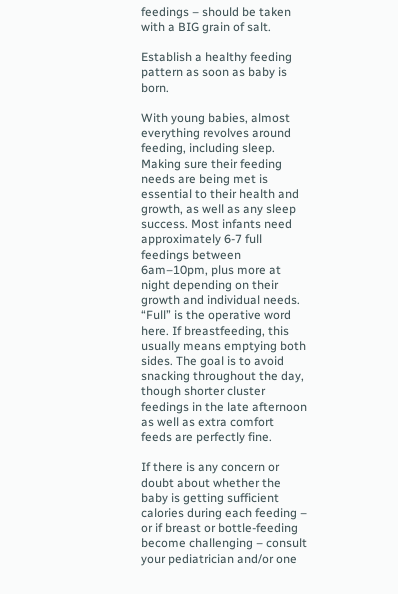feedings – should be taken with a BIG grain of salt.

Establish a healthy feeding pattern as soon as baby is born.

With young babies, almost everything revolves around feeding, including sleep. Making sure their feeding needs are being met is essential to their health and growth, as well as any sleep success. Most infants need approximately 6-7 full feedings between 6am–10pm, plus more at night depending on their growth and individual needs. “Full” is the operative word here. If breastfeeding, this usually means emptying both sides. The goal is to avoid snacking throughout the day, though shorter cluster feedings in the late afternoon as well as extra comfort feeds are perfectly fine.

If there is any concern or doubt about whether the baby is getting sufficient calories during each feeding – or if breast or bottle-feeding become challenging – consult your pediatrician and/or one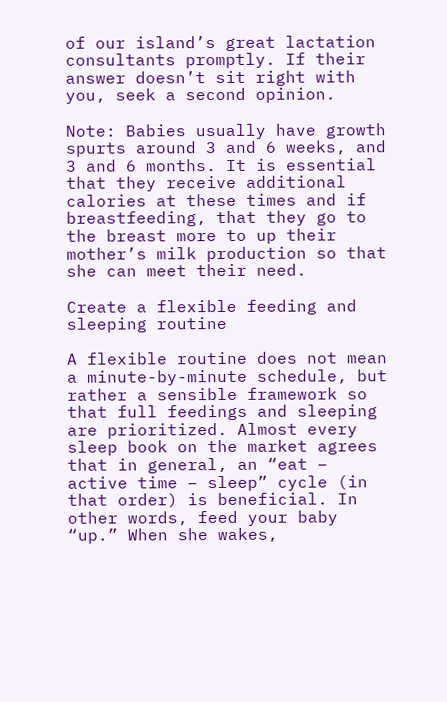of our island’s great lactation consultants promptly. If their answer doesn’t sit right with you, seek a second opinion.

Note: Babies usually have growth spurts around 3 and 6 weeks, and 3 and 6 months. It is essential that they receive additional calories at these times and if breastfeeding, that they go to the breast more to up their mother’s milk production so that she can meet their need.

Create a flexible feeding and sleeping routine

A flexible routine does not mean a minute-by-minute schedule, but rather a sensible framework so that full feedings and sleeping are prioritized. Almost every sleep book on the market agrees that in general, an “eat – active time – sleep” cycle (in that order) is beneficial. In other words, feed your baby “up.” When she wakes,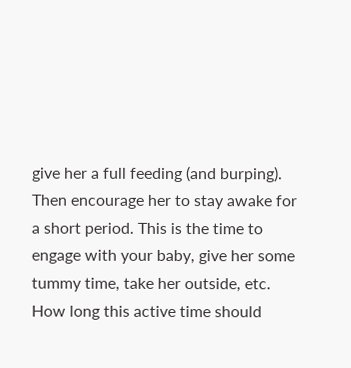give her a full feeding (and burping). Then encourage her to stay awake for a short period. This is the time to engage with your baby, give her some tummy time, take her outside, etc. How long this active time should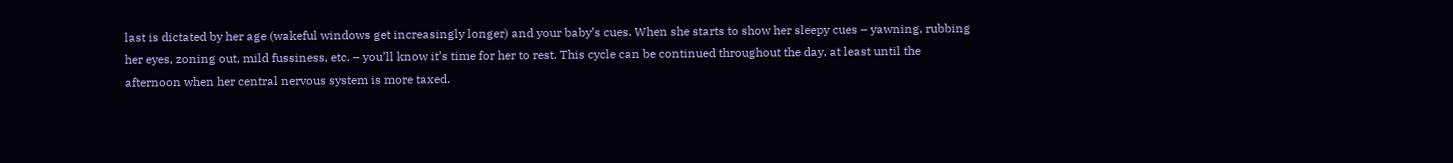last is dictated by her age (wakeful windows get increasingly longer) and your baby’s cues. When she starts to show her sleepy cues – yawning, rubbing her eyes, zoning out, mild fussiness, etc. – you’ll know it’s time for her to rest. This cycle can be continued throughout the day, at least until the afternoon when her central nervous system is more taxed.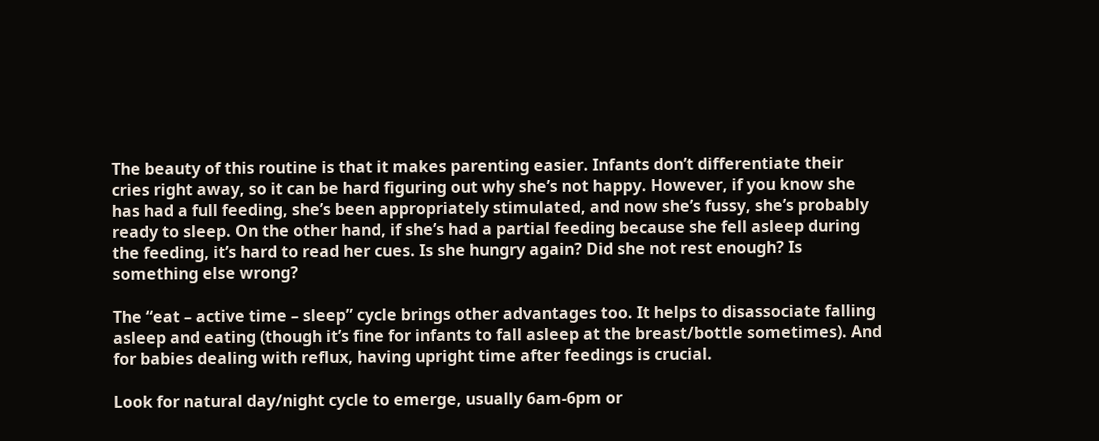The beauty of this routine is that it makes parenting easier. Infants don’t differentiate their cries right away, so it can be hard figuring out why she’s not happy. However, if you know she has had a full feeding, she’s been appropriately stimulated, and now she’s fussy, she’s probably ready to sleep. On the other hand, if she’s had a partial feeding because she fell asleep during the feeding, it’s hard to read her cues. Is she hungry again? Did she not rest enough? Is something else wrong?

The “eat – active time – sleep” cycle brings other advantages too. It helps to disassociate falling asleep and eating (though it’s fine for infants to fall asleep at the breast/bottle sometimes). And for babies dealing with reflux, having upright time after feedings is crucial.

Look for natural day/night cycle to emerge, usually 6am-6pm or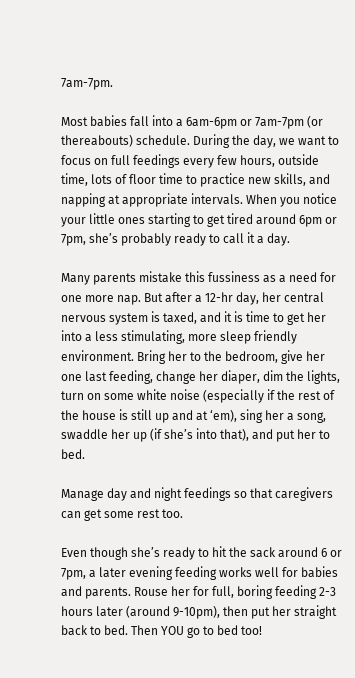7am-7pm.

Most babies fall into a 6am-6pm or 7am-7pm (or thereabouts) schedule. During the day, we want to focus on full feedings every few hours, outside time, lots of floor time to practice new skills, and napping at appropriate intervals. When you notice your little ones starting to get tired around 6pm or 7pm, she’s probably ready to call it a day.

Many parents mistake this fussiness as a need for one more nap. But after a 12-hr day, her central nervous system is taxed, and it is time to get her into a less stimulating, more sleep friendly environment. Bring her to the bedroom, give her one last feeding, change her diaper, dim the lights, turn on some white noise (especially if the rest of the house is still up and at ‘em), sing her a song, swaddle her up (if she’s into that), and put her to bed.

Manage day and night feedings so that caregivers can get some rest too.

Even though she’s ready to hit the sack around 6 or 7pm, a later evening feeding works well for babies and parents. Rouse her for full, boring feeding 2-3 hours later (around 9-10pm), then put her straight back to bed. Then YOU go to bed too!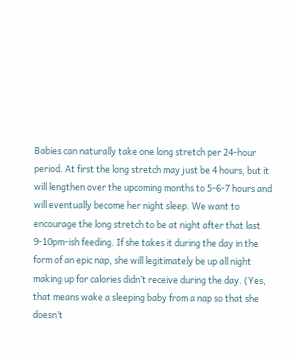Babies can naturally take one long stretch per 24-hour period. At first the long stretch may just be 4 hours, but it will lengthen over the upcoming months to 5-6-7 hours and will eventually become her night sleep. We want to encourage the long stretch to be at night after that last 9-10pm-ish feeding. If she takes it during the day in the form of an epic nap, she will legitimately be up all night making up for calories didn’t receive during the day. (Yes, that means wake a sleeping baby from a nap so that she doesn’t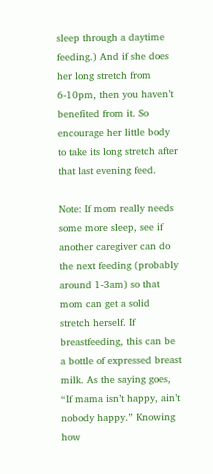sleep through a daytime feeding.) And if she does her long stretch from 6-10pm, then you haven’t benefited from it. So encourage her little body to take its long stretch after that last evening feed.

Note: If mom really needs some more sleep, see if another caregiver can do the next feeding (probably around 1-3am) so that mom can get a solid stretch herself. If breastfeeding, this can be a bottle of expressed breast milk. As the saying goes, “If mama isn’t happy, ain’t nobody happy.” Knowing how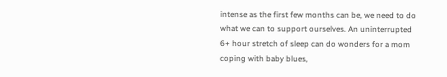intense as the first few months can be, we need to do what we can to support ourselves. An uninterrupted 6+ hour stretch of sleep can do wonders for a mom coping with baby blues,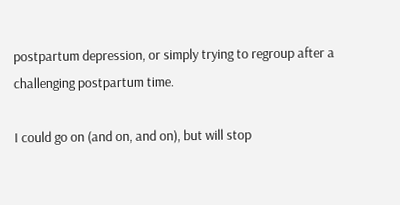postpartum depression, or simply trying to regroup after a challenging postpartum time.

I could go on (and on, and on), but will stop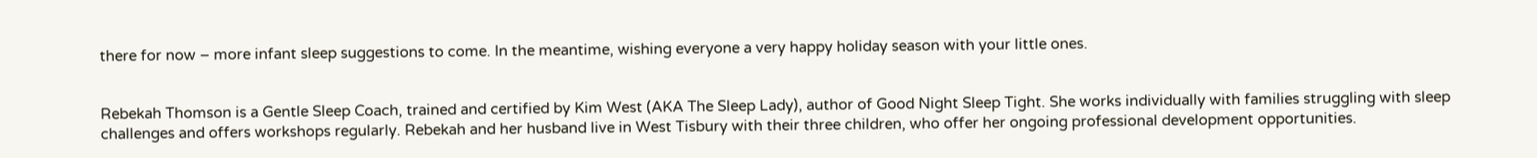there for now – more infant sleep suggestions to come. In the meantime, wishing everyone a very happy holiday season with your little ones.


Rebekah Thomson is a Gentle Sleep Coach, trained and certified by Kim West (AKA The Sleep Lady), author of Good Night Sleep Tight. She works individually with families struggling with sleep challenges and offers workshops regularly. Rebekah and her husband live in West Tisbury with their three children, who offer her ongoing professional development opportunities.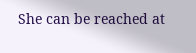She can be reached at